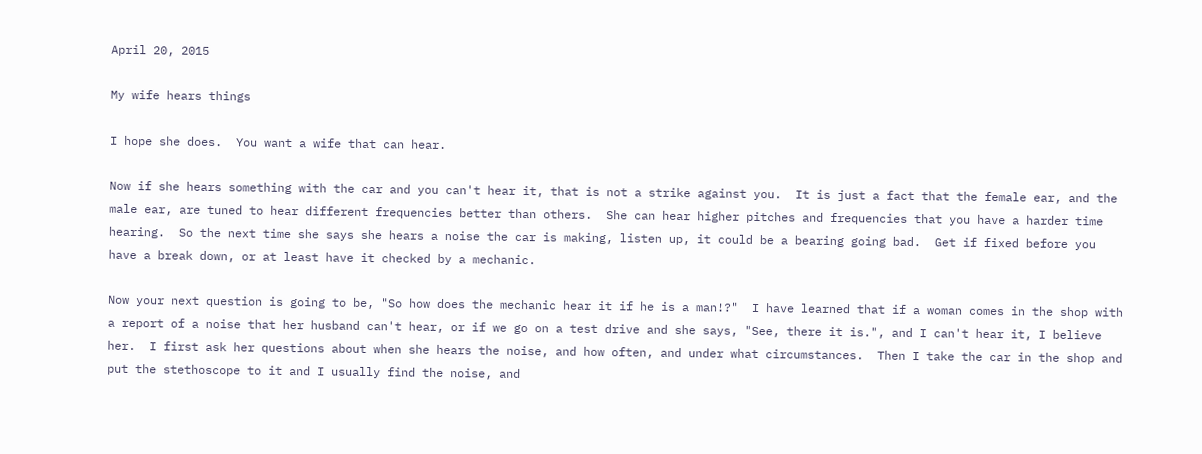April 20, 2015

My wife hears things

I hope she does.  You want a wife that can hear.

Now if she hears something with the car and you can't hear it, that is not a strike against you.  It is just a fact that the female ear, and the male ear, are tuned to hear different frequencies better than others.  She can hear higher pitches and frequencies that you have a harder time hearing.  So the next time she says she hears a noise the car is making, listen up, it could be a bearing going bad.  Get if fixed before you have a break down, or at least have it checked by a mechanic.

Now your next question is going to be, "So how does the mechanic hear it if he is a man!?"  I have learned that if a woman comes in the shop with a report of a noise that her husband can't hear, or if we go on a test drive and she says, "See, there it is.", and I can't hear it, I believe her.  I first ask her questions about when she hears the noise, and how often, and under what circumstances.  Then I take the car in the shop and put the stethoscope to it and I usually find the noise, and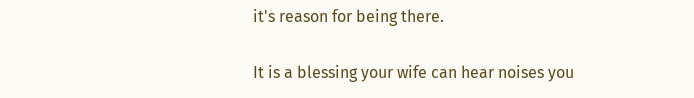it's reason for being there.

It is a blessing your wife can hear noises you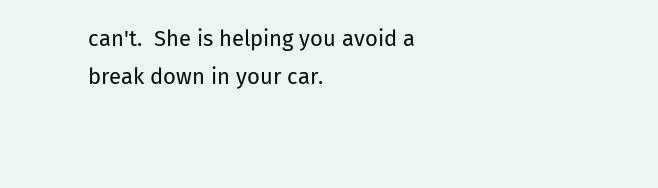can't.  She is helping you avoid a break down in your car.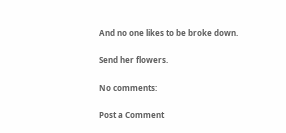And no one likes to be broke down.

Send her flowers.

No comments:

Post a Comment